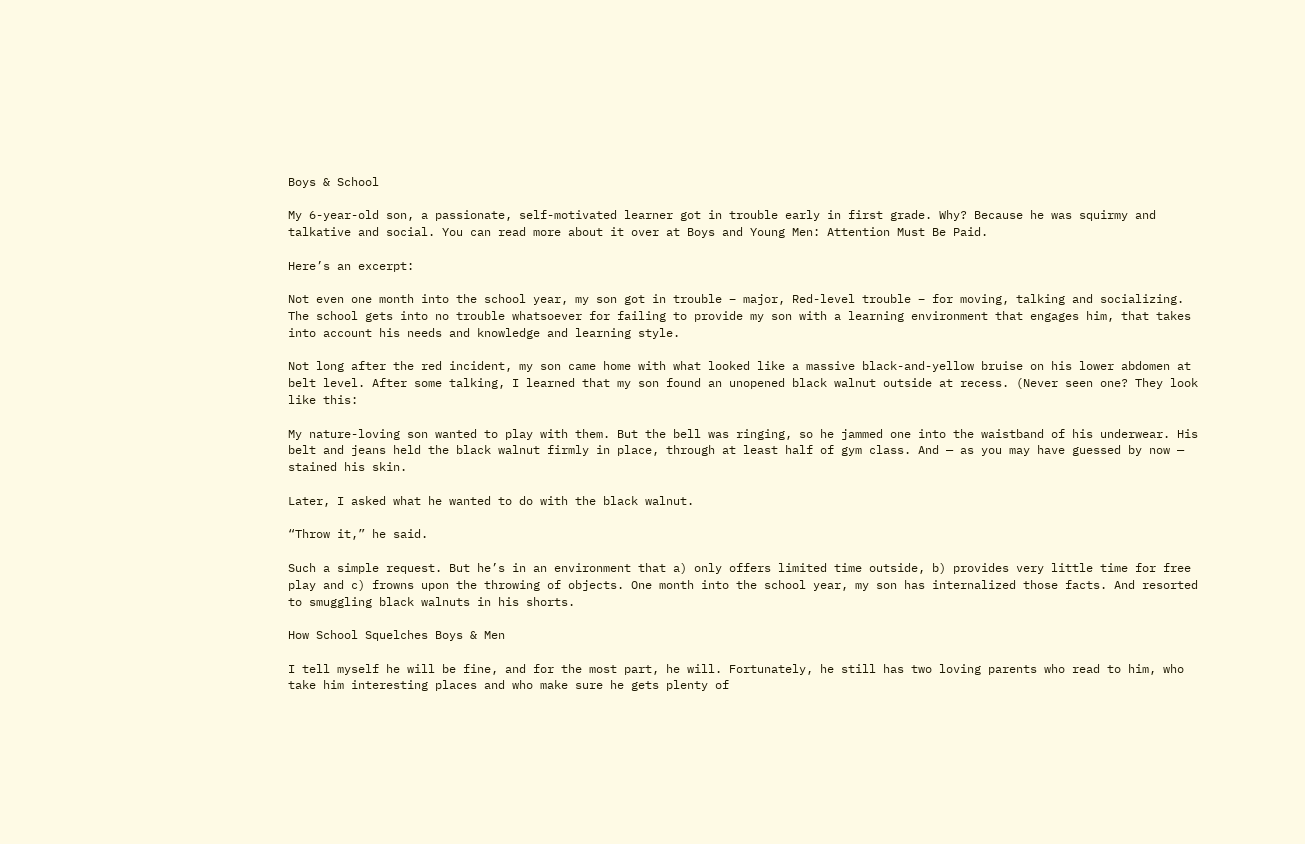Boys & School

My 6-year-old son, a passionate, self-motivated learner got in trouble early in first grade. Why? Because he was squirmy and talkative and social. You can read more about it over at Boys and Young Men: Attention Must Be Paid.

Here’s an excerpt:

Not even one month into the school year, my son got in trouble – major, Red-level trouble – for moving, talking and socializing. The school gets into no trouble whatsoever for failing to provide my son with a learning environment that engages him, that takes into account his needs and knowledge and learning style.

Not long after the red incident, my son came home with what looked like a massive black-and-yellow bruise on his lower abdomen at belt level. After some talking, I learned that my son found an unopened black walnut outside at recess. (Never seen one? They look like this:

My nature-loving son wanted to play with them. But the bell was ringing, so he jammed one into the waistband of his underwear. His belt and jeans held the black walnut firmly in place, through at least half of gym class. And — as you may have guessed by now — stained his skin.

Later, I asked what he wanted to do with the black walnut.

“Throw it,” he said.

Such a simple request. But he’s in an environment that a) only offers limited time outside, b) provides very little time for free play and c) frowns upon the throwing of objects. One month into the school year, my son has internalized those facts. And resorted to smuggling black walnuts in his shorts.

How School Squelches Boys & Men

I tell myself he will be fine, and for the most part, he will. Fortunately, he still has two loving parents who read to him, who take him interesting places and who make sure he gets plenty of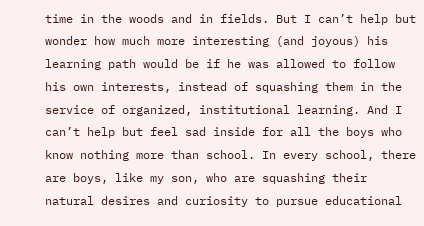time in the woods and in fields. But I can’t help but wonder how much more interesting (and joyous) his learning path would be if he was allowed to follow his own interests, instead of squashing them in the service of organized, institutional learning. And I can’t help but feel sad inside for all the boys who know nothing more than school. In every school, there are boys, like my son, who are squashing their natural desires and curiosity to pursue educational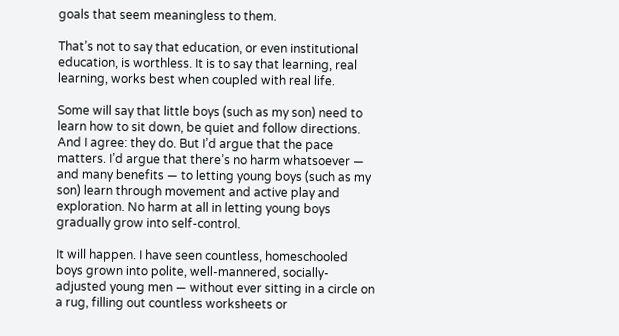goals that seem meaningless to them.

That’s not to say that education, or even institutional education, is worthless. It is to say that learning, real learning, works best when coupled with real life.

Some will say that little boys (such as my son) need to learn how to sit down, be quiet and follow directions. And I agree: they do. But I’d argue that the pace matters. I’d argue that there’s no harm whatsoever — and many benefits — to letting young boys (such as my son) learn through movement and active play and exploration. No harm at all in letting young boys gradually grow into self-control.

It will happen. I have seen countless, homeschooled boys grown into polite, well-mannered, socially-adjusted young men — without ever sitting in a circle on a rug, filling out countless worksheets or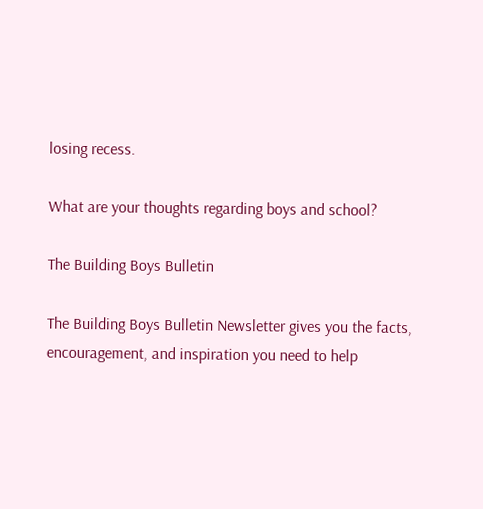losing recess.

What are your thoughts regarding boys and school?

The Building Boys Bulletin

The Building Boys Bulletin Newsletter gives you the facts, encouragement, and inspiration you need to help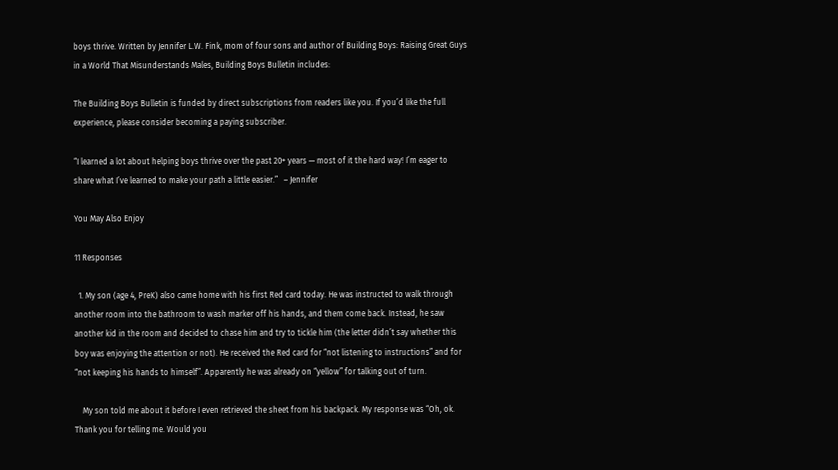boys thrive. Written by Jennifer L.W. Fink, mom of four sons and author of Building Boys: Raising Great Guys in a World That Misunderstands Males, Building Boys Bulletin includes:

The Building Boys Bulletin is funded by direct subscriptions from readers like you. If you’d like the full experience, please consider becoming a paying subscriber.

“I learned a lot about helping boys thrive over the past 20+ years — most of it the hard way! I’m eager to share what I’ve learned to make your path a little easier.”   – Jennifer

You May Also Enjoy

11 Responses

  1. My son (age 4, PreK) also came home with his first Red card today. He was instructed to walk through another room into the bathroom to wash marker off his hands, and them come back. Instead, he saw another kid in the room and decided to chase him and try to tickle him (the letter didn’t say whether this boy was enjoying the attention or not). He received the Red card for “not listening to instructions” and for “not keeping his hands to himself”. Apparently he was already on “yellow” for talking out of turn.

    My son told me about it before I even retrieved the sheet from his backpack. My response was “Oh, ok. Thank you for telling me. Would you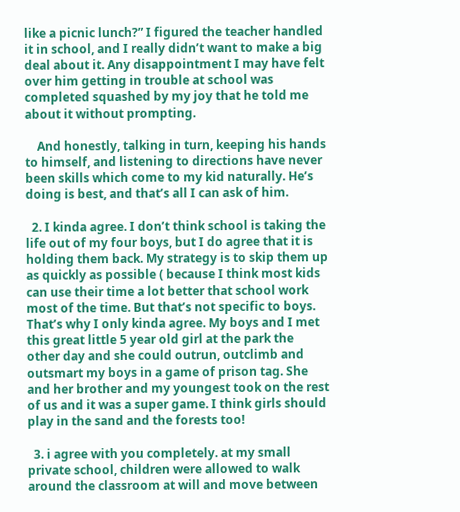like a picnic lunch?” I figured the teacher handled it in school, and I really didn’t want to make a big deal about it. Any disappointment I may have felt over him getting in trouble at school was completed squashed by my joy that he told me about it without prompting.

    And honestly, talking in turn, keeping his hands to himself, and listening to directions have never been skills which come to my kid naturally. He’s doing is best, and that’s all I can ask of him.

  2. I kinda agree. I don’t think school is taking the life out of my four boys, but I do agree that it is holding them back. My strategy is to skip them up as quickly as possible ( because I think most kids can use their time a lot better that school work most of the time. But that’s not specific to boys. That’s why I only kinda agree. My boys and I met this great little 5 year old girl at the park the other day and she could outrun, outclimb and outsmart my boys in a game of prison tag. She and her brother and my youngest took on the rest of us and it was a super game. I think girls should play in the sand and the forests too!

  3. i agree with you completely. at my small private school, children were allowed to walk around the classroom at will and move between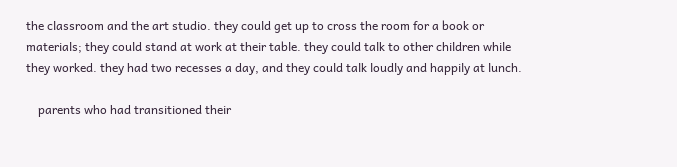the classroom and the art studio. they could get up to cross the room for a book or materials; they could stand at work at their table. they could talk to other children while they worked. they had two recesses a day, and they could talk loudly and happily at lunch.

    parents who had transitioned their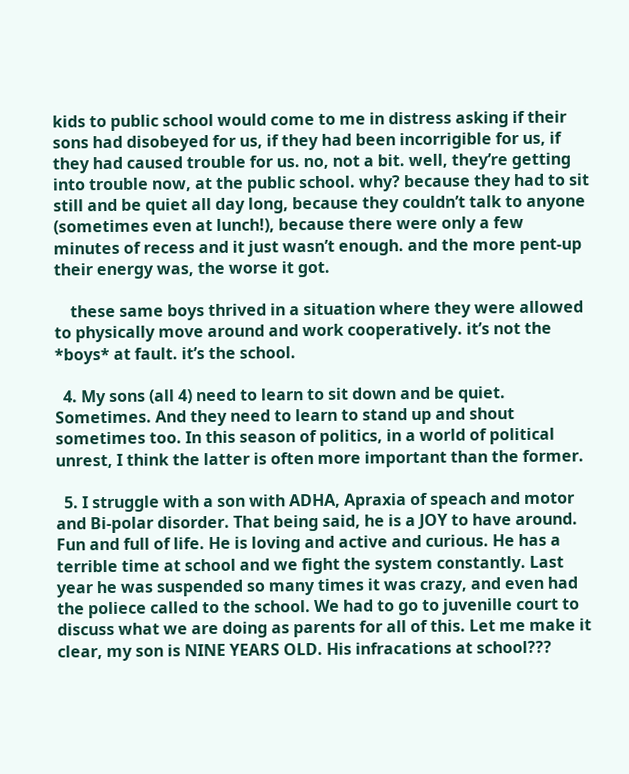kids to public school would come to me in distress asking if their sons had disobeyed for us, if they had been incorrigible for us, if they had caused trouble for us. no, not a bit. well, they’re getting into trouble now, at the public school. why? because they had to sit still and be quiet all day long, because they couldn’t talk to anyone (sometimes even at lunch!), because there were only a few minutes of recess and it just wasn’t enough. and the more pent-up their energy was, the worse it got.

    these same boys thrived in a situation where they were allowed to physically move around and work cooperatively. it’s not the *boys* at fault. it’s the school.

  4. My sons (all 4) need to learn to sit down and be quiet. Sometimes. And they need to learn to stand up and shout sometimes too. In this season of politics, in a world of political unrest, I think the latter is often more important than the former.

  5. I struggle with a son with ADHA, Apraxia of speach and motor and Bi-polar disorder. That being said, he is a JOY to have around. Fun and full of life. He is loving and active and curious. He has a terrible time at school and we fight the system constantly. Last year he was suspended so many times it was crazy, and even had the poliece called to the school. We had to go to juvenille court to discuss what we are doing as parents for all of this. Let me make it clear, my son is NINE YEARS OLD. His infracations at school???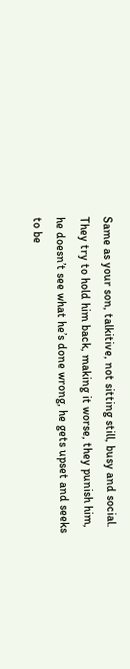Same as your son, talkitive, not sitting still, busy and social. They try to hold him back, making it worse, they punish him, he doesn’t see what he’s done wrong, he gets upset and seeks to be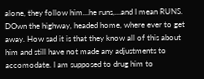alone, they follow him…he runs,…and I mean RUNS. DOwn the highway, headed home, where ever to get away. How sad it is that they know all of this about him and still have not made any adjustments to accomodate. I am supposed to drug him to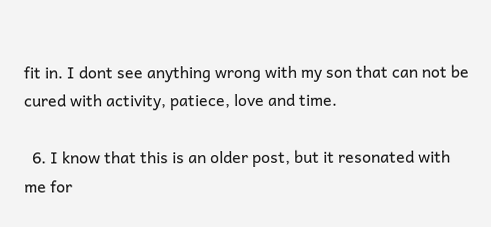fit in. I dont see anything wrong with my son that can not be cured with activity, patiece, love and time.

  6. I know that this is an older post, but it resonated with me for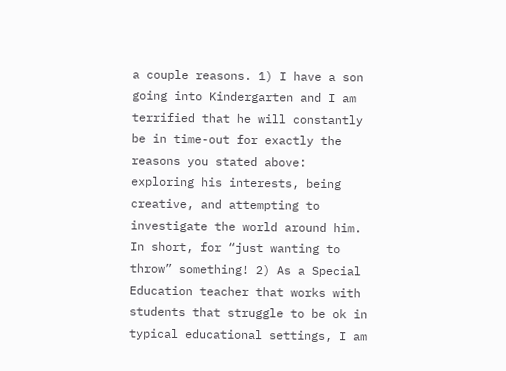a couple reasons. 1) I have a son going into Kindergarten and I am terrified that he will constantly be in time-out for exactly the reasons you stated above: exploring his interests, being creative, and attempting to investigate the world around him. In short, for “just wanting to throw” something! 2) As a Special Education teacher that works with students that struggle to be ok in typical educational settings, I am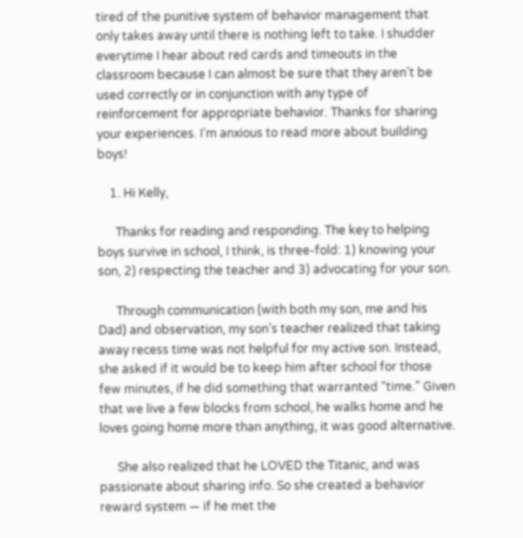tired of the punitive system of behavior management that only takes away until there is nothing left to take. I shudder everytime I hear about red cards and timeouts in the classroom because I can almost be sure that they aren’t be used correctly or in conjunction with any type of reinforcement for appropriate behavior. Thanks for sharing your experiences. I’m anxious to read more about building boys!

    1. Hi Kelly,

      Thanks for reading and responding. The key to helping boys survive in school, I think, is three-fold: 1) knowing your son, 2) respecting the teacher and 3) advocating for your son.

      Through communication (with both my son, me and his Dad) and observation, my son’s teacher realized that taking away recess time was not helpful for my active son. Instead, she asked if it would be to keep him after school for those few minutes, if he did something that warranted “time.” Given that we live a few blocks from school, he walks home and he loves going home more than anything, it was good alternative.

      She also realized that he LOVED the Titanic, and was passionate about sharing info. So she created a behavior reward system — if he met the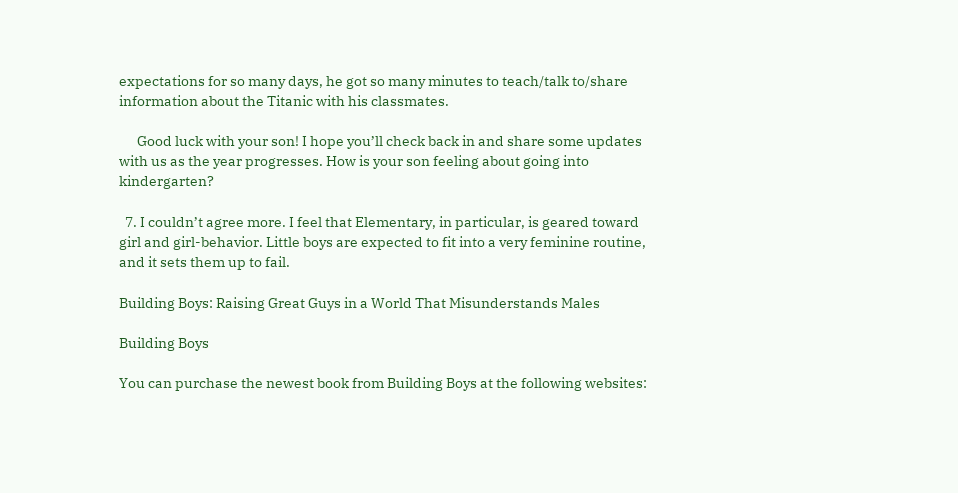expectations for so many days, he got so many minutes to teach/talk to/share information about the Titanic with his classmates.

      Good luck with your son! I hope you’ll check back in and share some updates with us as the year progresses. How is your son feeling about going into kindergarten?

  7. I couldn’t agree more. I feel that Elementary, in particular, is geared toward girl and girl-behavior. Little boys are expected to fit into a very feminine routine, and it sets them up to fail.

Building Boys: Raising Great Guys in a World That Misunderstands Males

Building Boys

You can purchase the newest book from Building Boys at the following websites: